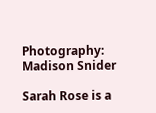Photography: Madison Snider

Sarah Rose is a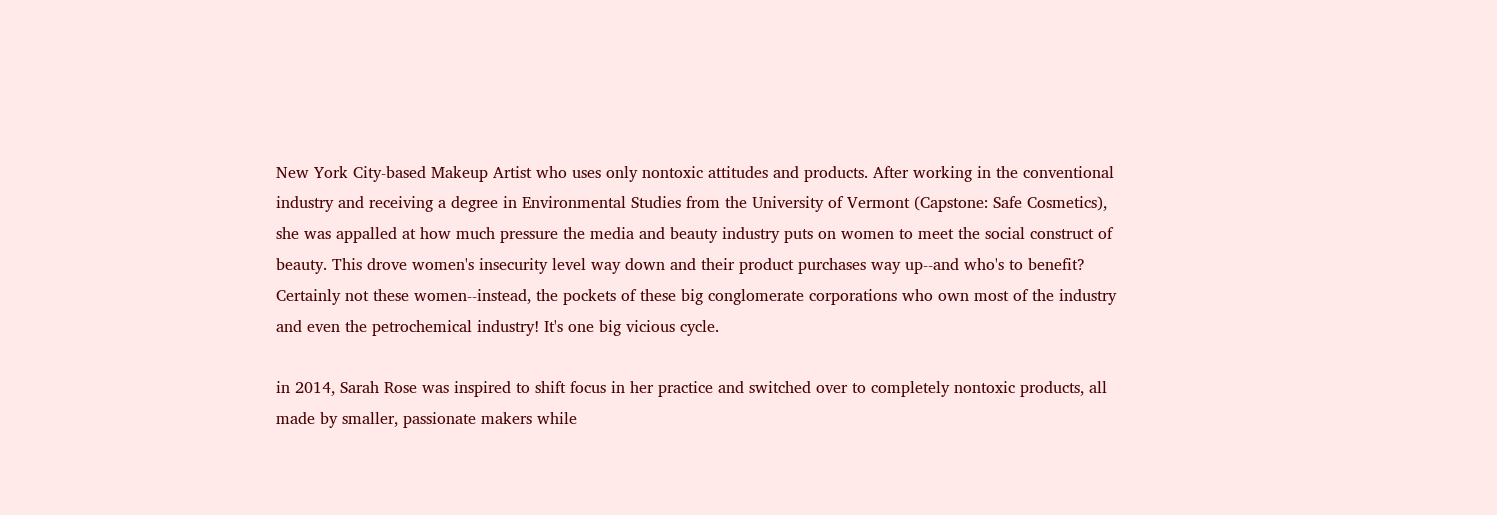New York City-based Makeup Artist who uses only nontoxic attitudes and products. After working in the conventional industry and receiving a degree in Environmental Studies from the University of Vermont (Capstone: Safe Cosmetics), she was appalled at how much pressure the media and beauty industry puts on women to meet the social construct of beauty. This drove women's insecurity level way down and their product purchases way up--and who's to benefit? Certainly not these women--instead, the pockets of these big conglomerate corporations who own most of the industry and even the petrochemical industry! It's one big vicious cycle.

in 2014, Sarah Rose was inspired to shift focus in her practice and switched over to completely nontoxic products, all made by smaller, passionate makers while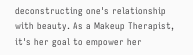deconstructing one's relationship with beauty. As a Makeup Therapist, it's her goal to empower her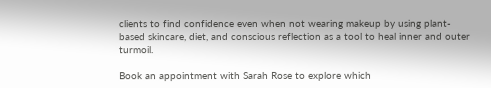clients to find confidence even when not wearing makeup by using plant-based skincare, diet, and conscious reflection as a tool to heal inner and outer turmoil.

Book an appointment with Sarah Rose to explore which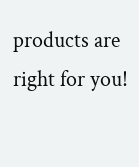products are right for you!